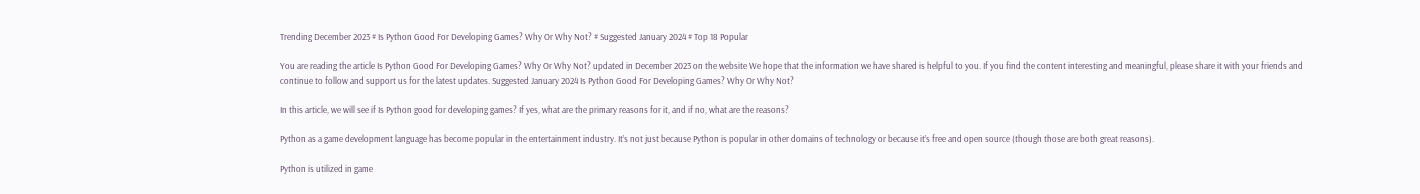Trending December 2023 # Is Python Good For Developing Games? Why Or Why Not? # Suggested January 2024 # Top 18 Popular

You are reading the article Is Python Good For Developing Games? Why Or Why Not? updated in December 2023 on the website We hope that the information we have shared is helpful to you. If you find the content interesting and meaningful, please share it with your friends and continue to follow and support us for the latest updates. Suggested January 2024 Is Python Good For Developing Games? Why Or Why Not?

In this article, we will see if Is Python good for developing games? If yes, what are the primary reasons for it, and if no, what are the reasons?

Python as a game development language has become popular in the entertainment industry. It’s not just because Python is popular in other domains of technology or because it’s free and open source (though those are both great reasons).

Python is utilized in game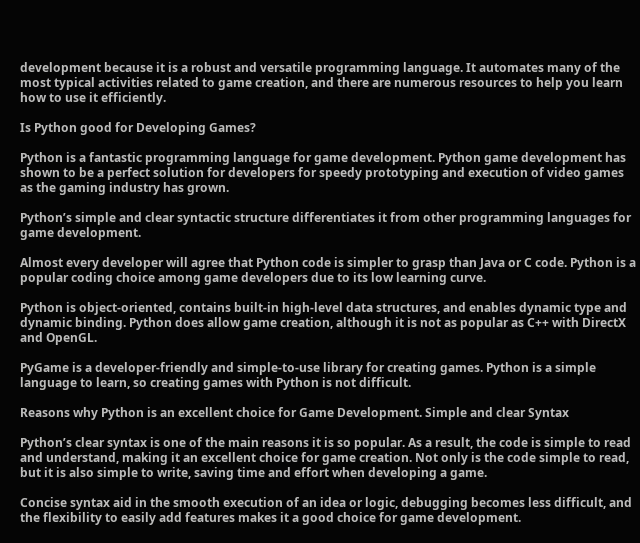development because it is a robust and versatile programming language. It automates many of the most typical activities related to game creation, and there are numerous resources to help you learn how to use it efficiently.

Is Python good for Developing Games?

Python is a fantastic programming language for game development. Python game development has shown to be a perfect solution for developers for speedy prototyping and execution of video games as the gaming industry has grown.

Python’s simple and clear syntactic structure differentiates it from other programming languages for game development.

Almost every developer will agree that Python code is simpler to grasp than Java or C code. Python is a popular coding choice among game developers due to its low learning curve.

Python is object-oriented, contains built-in high-level data structures, and enables dynamic type and dynamic binding. Python does allow game creation, although it is not as popular as C++ with DirectX and OpenGL.

PyGame is a developer-friendly and simple-to-use library for creating games. Python is a simple language to learn, so creating games with Python is not difficult.

Reasons why Python is an excellent choice for Game Development. Simple and clear Syntax

Python’s clear syntax is one of the main reasons it is so popular. As a result, the code is simple to read and understand, making it an excellent choice for game creation. Not only is the code simple to read, but it is also simple to write, saving time and effort when developing a game.

Concise syntax aid in the smooth execution of an idea or logic, debugging becomes less difficult, and the flexibility to easily add features makes it a good choice for game development.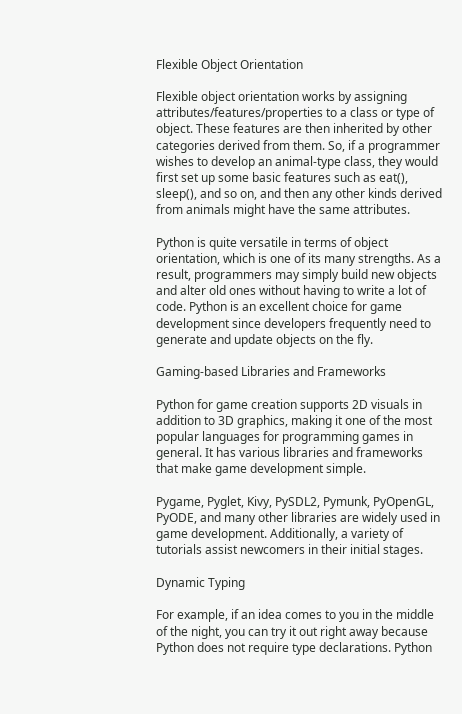Flexible Object Orientation

Flexible object orientation works by assigning attributes/features/properties to a class or type of object. These features are then inherited by other categories derived from them. So, if a programmer wishes to develop an animal-type class, they would first set up some basic features such as eat(), sleep(), and so on, and then any other kinds derived from animals might have the same attributes.

Python is quite versatile in terms of object orientation, which is one of its many strengths. As a result, programmers may simply build new objects and alter old ones without having to write a lot of code. Python is an excellent choice for game development since developers frequently need to generate and update objects on the fly.

Gaming-based Libraries and Frameworks

Python for game creation supports 2D visuals in addition to 3D graphics, making it one of the most popular languages for programming games in general. It has various libraries and frameworks that make game development simple.

Pygame, Pyglet, Kivy, PySDL2, Pymunk, PyOpenGL, PyODE, and many other libraries are widely used in game development. Additionally, a variety of tutorials assist newcomers in their initial stages.

Dynamic Typing

For example, if an idea comes to you in the middle of the night, you can try it out right away because Python does not require type declarations. Python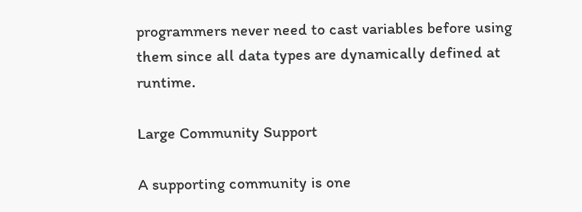programmers never need to cast variables before using them since all data types are dynamically defined at runtime.

Large Community Support

A supporting community is one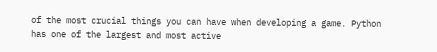of the most crucial things you can have when developing a game. Python has one of the largest and most active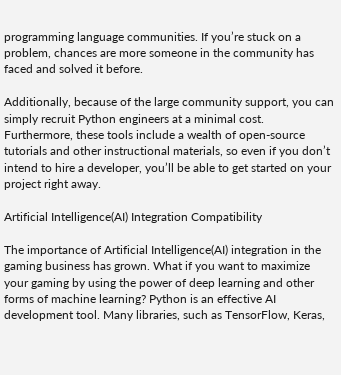programming language communities. If you’re stuck on a problem, chances are more someone in the community has faced and solved it before.

Additionally, because of the large community support, you can simply recruit Python engineers at a minimal cost. Furthermore, these tools include a wealth of open-source tutorials and other instructional materials, so even if you don’t intend to hire a developer, you’ll be able to get started on your project right away.

Artificial Intelligence(AI) Integration Compatibility

The importance of Artificial Intelligence(AI) integration in the gaming business has grown. What if you want to maximize your gaming by using the power of deep learning and other forms of machine learning? Python is an effective AI development tool. Many libraries, such as TensorFlow, Keras,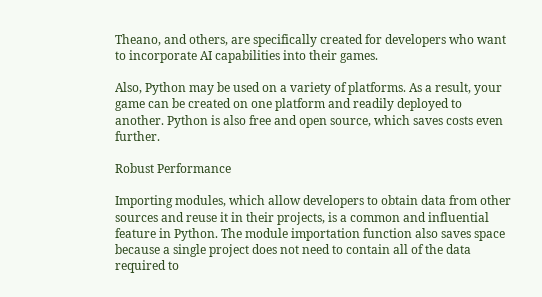Theano, and others, are specifically created for developers who want to incorporate AI capabilities into their games.

Also, Python may be used on a variety of platforms. As a result, your game can be created on one platform and readily deployed to another. Python is also free and open source, which saves costs even further.

Robust Performance

Importing modules, which allow developers to obtain data from other sources and reuse it in their projects, is a common and influential feature in Python. The module importation function also saves space because a single project does not need to contain all of the data required to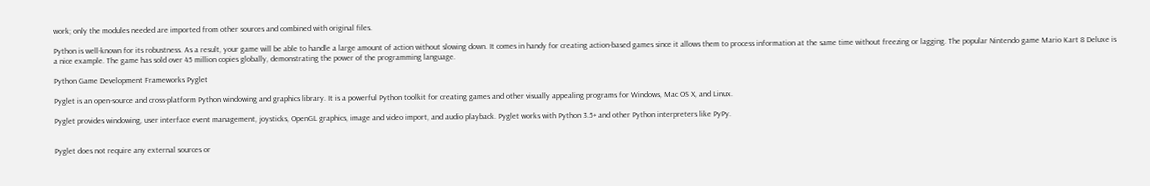work; only the modules needed are imported from other sources and combined with original files.

Python is well-known for its robustness. As a result, your game will be able to handle a large amount of action without slowing down. It comes in handy for creating action-based games since it allows them to process information at the same time without freezing or lagging. The popular Nintendo game Mario Kart 8 Deluxe is a nice example. The game has sold over 45 million copies globally, demonstrating the power of the programming language.

Python Game Development Frameworks Pyglet

Pyglet is an open-source and cross-platform Python windowing and graphics library. It is a powerful Python toolkit for creating games and other visually appealing programs for Windows, Mac OS X, and Linux.

Pyglet provides windowing, user interface event management, joysticks, OpenGL graphics, image and video import, and audio playback. Pyglet works with Python 3.5+ and other Python interpreters like PyPy.


Pyglet does not require any external sources or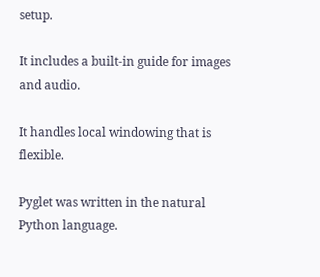setup.

It includes a built-in guide for images and audio.

It handles local windowing that is flexible.

Pyglet was written in the natural Python language.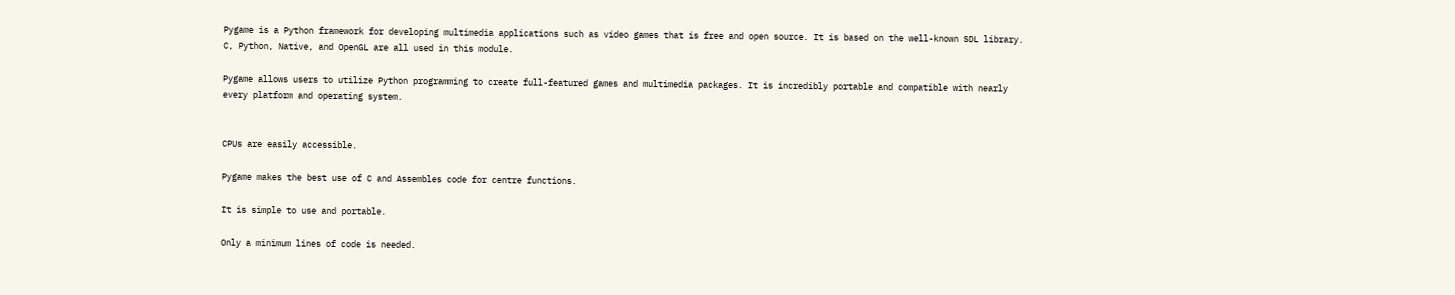Pygame is a Python framework for developing multimedia applications such as video games that is free and open source. It is based on the well-known SDL library. C, Python, Native, and OpenGL are all used in this module.

Pygame allows users to utilize Python programming to create full-featured games and multimedia packages. It is incredibly portable and compatible with nearly every platform and operating system.


CPUs are easily accessible.

Pygame makes the best use of C and Assembles code for centre functions.

It is simple to use and portable.

Only a minimum lines of code is needed.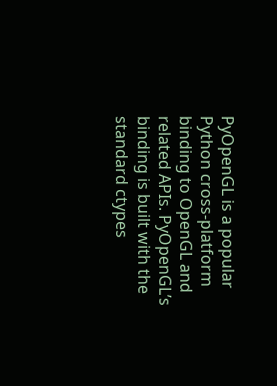PyOpenGL is a popular Python cross-platform binding to OpenGL and related APIs. PyOpenGL’s binding is built with the standard ctypes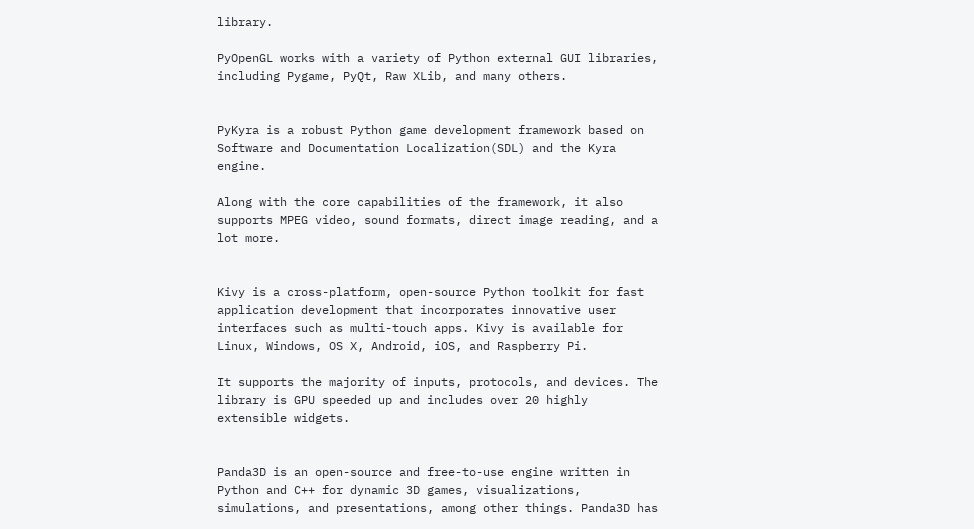library.

PyOpenGL works with a variety of Python external GUI libraries, including Pygame, PyQt, Raw XLib, and many others.


PyKyra is a robust Python game development framework based on Software and Documentation Localization(SDL) and the Kyra engine.

Along with the core capabilities of the framework, it also supports MPEG video, sound formats, direct image reading, and a lot more.


Kivy is a cross-platform, open-source Python toolkit for fast application development that incorporates innovative user interfaces such as multi-touch apps. Kivy is available for Linux, Windows, OS X, Android, iOS, and Raspberry Pi.

It supports the majority of inputs, protocols, and devices. The library is GPU speeded up and includes over 20 highly extensible widgets.


Panda3D is an open-source and free-to-use engine written in Python and C++ for dynamic 3D games, visualizations, simulations, and presentations, among other things. Panda3D has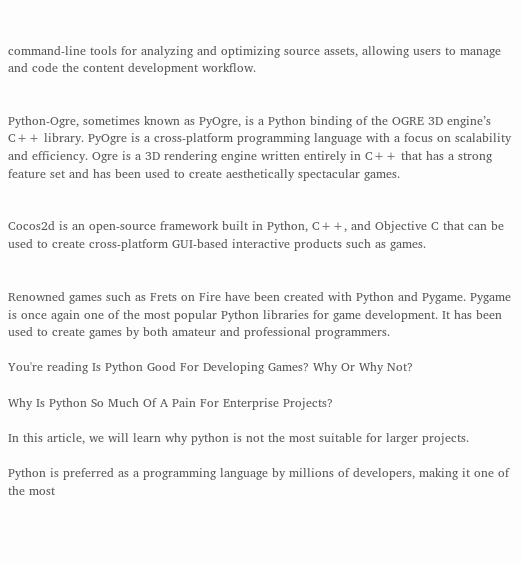command-line tools for analyzing and optimizing source assets, allowing users to manage and code the content development workflow.


Python-Ogre, sometimes known as PyOgre, is a Python binding of the OGRE 3D engine’s C++ library. PyOgre is a cross-platform programming language with a focus on scalability and efficiency. Ogre is a 3D rendering engine written entirely in C++ that has a strong feature set and has been used to create aesthetically spectacular games.


Cocos2d is an open-source framework built in Python, C++, and Objective C that can be used to create cross-platform GUI-based interactive products such as games.


Renowned games such as Frets on Fire have been created with Python and Pygame. Pygame is once again one of the most popular Python libraries for game development. It has been used to create games by both amateur and professional programmers.

You're reading Is Python Good For Developing Games? Why Or Why Not?

Why Is Python So Much Of A Pain For Enterprise Projects?

In this article, we will learn why python is not the most suitable for larger projects.

Python is preferred as a programming language by millions of developers, making it one of the most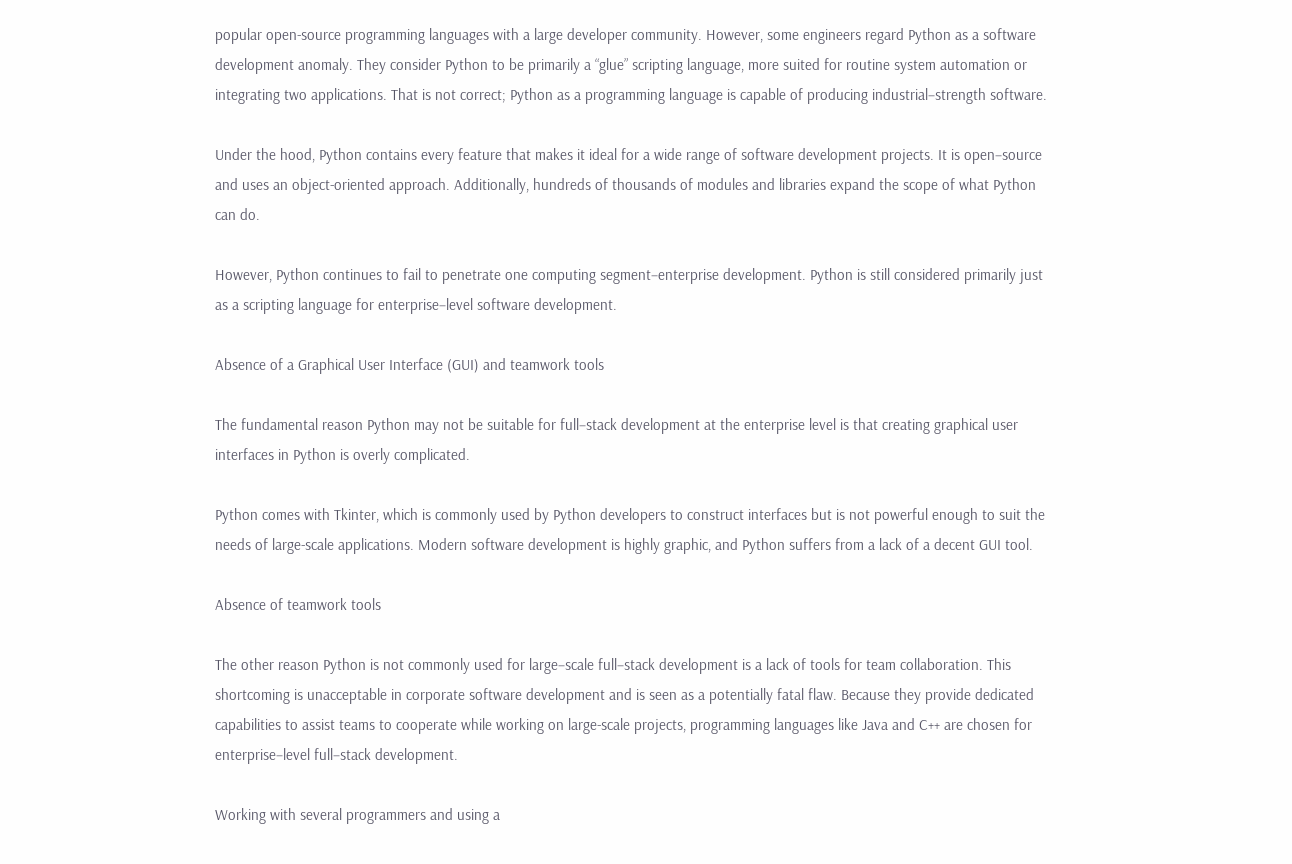popular open-source programming languages with a large developer community. However, some engineers regard Python as a software development anomaly. They consider Python to be primarily a “glue” scripting language, more suited for routine system automation or integrating two applications. That is not correct; Python as a programming language is capable of producing industrial−strength software.

Under the hood, Python contains every feature that makes it ideal for a wide range of software development projects. It is open−source and uses an object-oriented approach. Additionally, hundreds of thousands of modules and libraries expand the scope of what Python can do.

However, Python continues to fail to penetrate one computing segment−enterprise development. Python is still considered primarily just as a scripting language for enterprise−level software development.

Absence of a Graphical User Interface (GUI) and teamwork tools

The fundamental reason Python may not be suitable for full−stack development at the enterprise level is that creating graphical user interfaces in Python is overly complicated.

Python comes with Tkinter, which is commonly used by Python developers to construct interfaces but is not powerful enough to suit the needs of large-scale applications. Modern software development is highly graphic, and Python suffers from a lack of a decent GUI tool.

Absence of teamwork tools

The other reason Python is not commonly used for large−scale full−stack development is a lack of tools for team collaboration. This shortcoming is unacceptable in corporate software development and is seen as a potentially fatal flaw. Because they provide dedicated capabilities to assist teams to cooperate while working on large-scale projects, programming languages like Java and C++ are chosen for enterprise−level full−stack development.

Working with several programmers and using a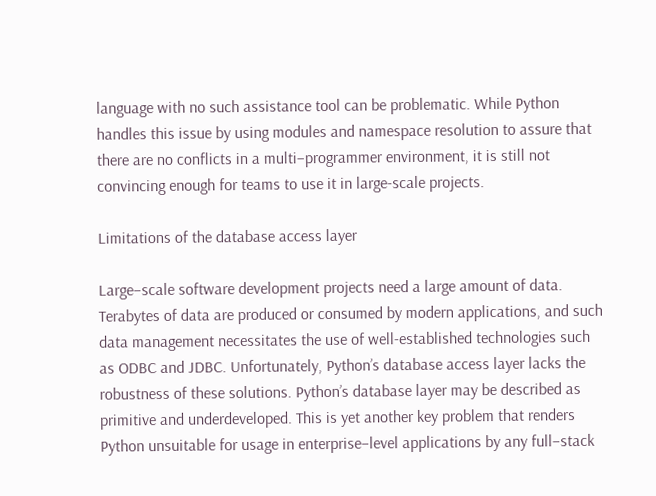language with no such assistance tool can be problematic. While Python handles this issue by using modules and namespace resolution to assure that there are no conflicts in a multi−programmer environment, it is still not convincing enough for teams to use it in large-scale projects.

Limitations of the database access layer

Large−scale software development projects need a large amount of data. Terabytes of data are produced or consumed by modern applications, and such data management necessitates the use of well-established technologies such as ODBC and JDBC. Unfortunately, Python’s database access layer lacks the robustness of these solutions. Python’s database layer may be described as primitive and underdeveloped. This is yet another key problem that renders Python unsuitable for usage in enterprise−level applications by any full−stack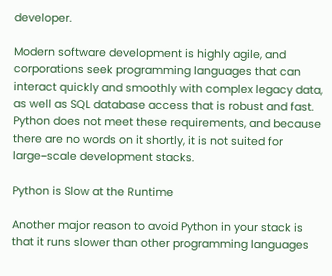developer.

Modern software development is highly agile, and corporations seek programming languages that can interact quickly and smoothly with complex legacy data, as well as SQL database access that is robust and fast. Python does not meet these requirements, and because there are no words on it shortly, it is not suited for large−scale development stacks.

Python is Slow at the Runtime

Another major reason to avoid Python in your stack is that it runs slower than other programming languages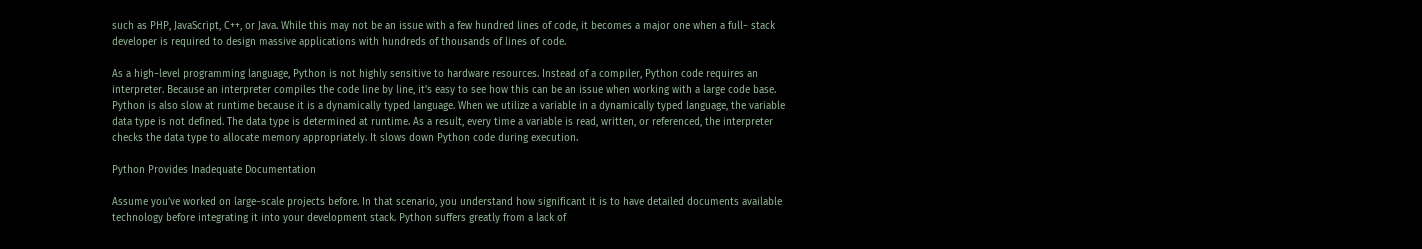such as PHP, JavaScript, C++, or Java. While this may not be an issue with a few hundred lines of code, it becomes a major one when a full− stack developer is required to design massive applications with hundreds of thousands of lines of code.

As a high−level programming language, Python is not highly sensitive to hardware resources. Instead of a compiler, Python code requires an interpreter. Because an interpreter compiles the code line by line, it’s easy to see how this can be an issue when working with a large code base. Python is also slow at runtime because it is a dynamically typed language. When we utilize a variable in a dynamically typed language, the variable data type is not defined. The data type is determined at runtime. As a result, every time a variable is read, written, or referenced, the interpreter checks the data type to allocate memory appropriately. It slows down Python code during execution.

Python Provides Inadequate Documentation

Assume you’ve worked on large−scale projects before. In that scenario, you understand how significant it is to have detailed documents available technology before integrating it into your development stack. Python suffers greatly from a lack of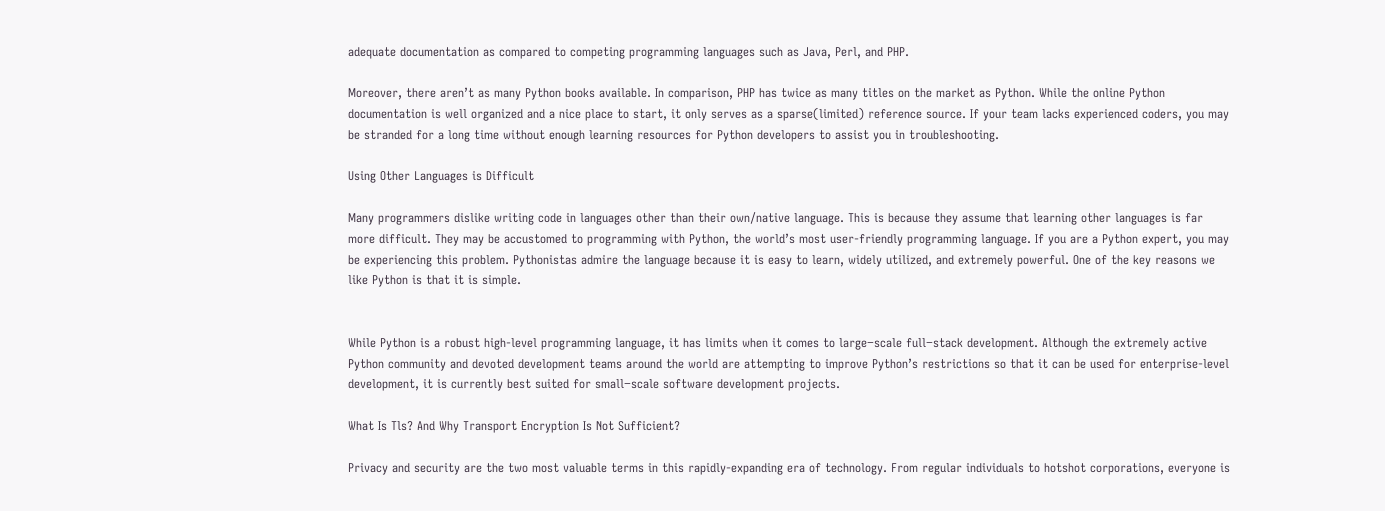adequate documentation as compared to competing programming languages such as Java, Perl, and PHP.

Moreover, there aren’t as many Python books available. In comparison, PHP has twice as many titles on the market as Python. While the online Python documentation is well organized and a nice place to start, it only serves as a sparse(limited) reference source. If your team lacks experienced coders, you may be stranded for a long time without enough learning resources for Python developers to assist you in troubleshooting.

Using Other Languages is Difficult

Many programmers dislike writing code in languages other than their own/native language. This is because they assume that learning other languages is far more difficult. They may be accustomed to programming with Python, the world’s most user-friendly programming language. If you are a Python expert, you may be experiencing this problem. Pythonistas admire the language because it is easy to learn, widely utilized, and extremely powerful. One of the key reasons we like Python is that it is simple.


While Python is a robust high-level programming language, it has limits when it comes to large−scale full−stack development. Although the extremely active Python community and devoted development teams around the world are attempting to improve Python’s restrictions so that it can be used for enterprise-level development, it is currently best suited for small−scale software development projects.

What Is Tls? And Why Transport Encryption Is Not Sufficient?

Privacy and security are the two most valuable terms in this rapidly-expanding era of technology. From regular individuals to hotshot corporations, everyone is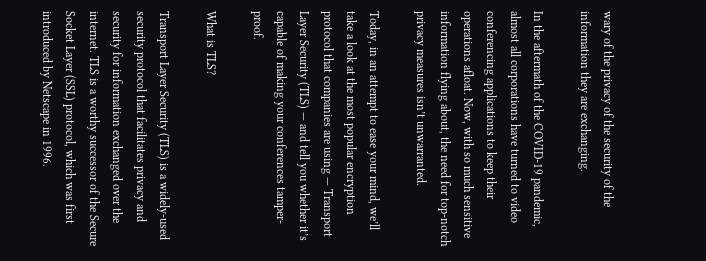wary of the privacy of the security of the information they are exchanging.

In the aftermath of the COVID-19 pandemic, almost all corporations have turned to video conferencing applications to keep their operations afloat. Now, with so much sensitive information flying about, the need for top-notch privacy measures isn’t unwarranted.

Today, in an attempt to ease your mind, we’ll take a look at the most popular encryption protocol that companies are using — Transport Layer Security (TLS) — and tell you whether it’s capable of making your conferences tamper-proof.

What is TLS?

Transport Layer Security (TLS) is a widely-used security protocol that facilitates privacy and security for information exchanged over the internet. TLS is a worthy successor of the Secure Socket Layer (SSL) protocol, which was first introduced by Netscape in 1996.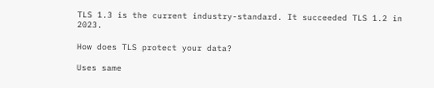TLS 1.3 is the current industry-standard. It succeeded TLS 1.2 in 2023.

How does TLS protect your data?

Uses same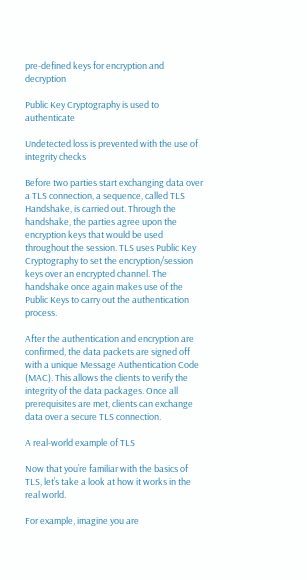pre-defined keys for encryption and decryption

Public Key Cryptography is used to authenticate

Undetected loss is prevented with the use of integrity checks

Before two parties start exchanging data over a TLS connection, a sequence, called TLS Handshake, is carried out. Through the handshake, the parties agree upon the encryption keys that would be used throughout the session. TLS uses Public Key Cryptography to set the encryption/session keys over an encrypted channel. The handshake once again makes use of the Public Keys to carry out the authentication process.

After the authentication and encryption are confirmed, the data packets are signed off with a unique Message Authentication Code (MAC). This allows the clients to verify the integrity of the data packages. Once all prerequisites are met, clients can exchange data over a secure TLS connection.

A real-world example of TLS

Now that you’re familiar with the basics of TLS, let’s take a look at how it works in the real world.

For example, imagine you are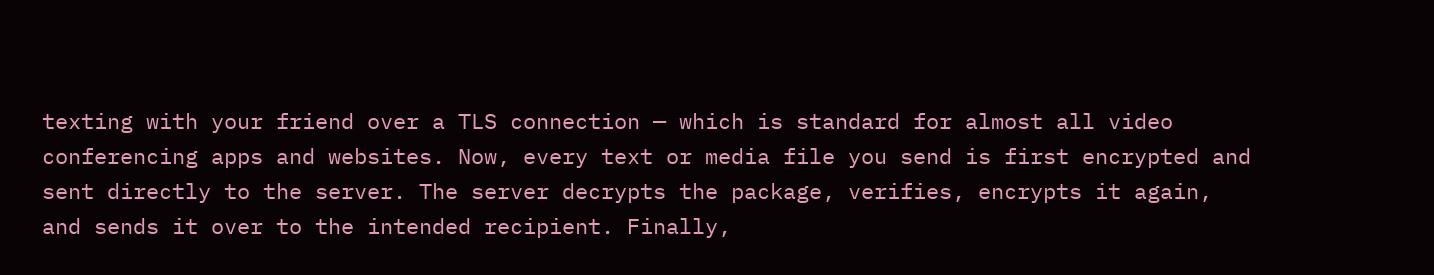texting with your friend over a TLS connection — which is standard for almost all video conferencing apps and websites. Now, every text or media file you send is first encrypted and sent directly to the server. The server decrypts the package, verifies, encrypts it again, and sends it over to the intended recipient. Finally,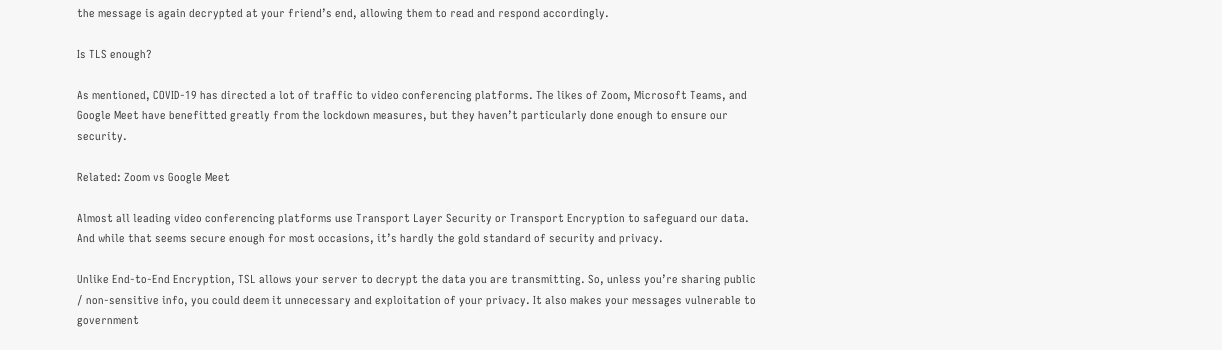the message is again decrypted at your friend’s end, allowing them to read and respond accordingly.

Is TLS enough?

As mentioned, COVID-19 has directed a lot of traffic to video conferencing platforms. The likes of Zoom, Microsoft Teams, and Google Meet have benefitted greatly from the lockdown measures, but they haven’t particularly done enough to ensure our security.

Related: Zoom vs Google Meet

Almost all leading video conferencing platforms use Transport Layer Security or Transport Encryption to safeguard our data. And while that seems secure enough for most occasions, it’s hardly the gold standard of security and privacy.

Unlike End-to-End Encryption, TSL allows your server to decrypt the data you are transmitting. So, unless you’re sharing public / non-sensitive info, you could deem it unnecessary and exploitation of your privacy. It also makes your messages vulnerable to government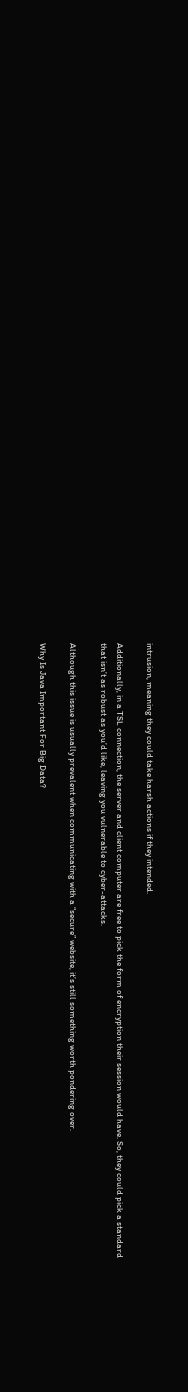intrusion, meaning they could take harsh actions if they intended.

Additionally, in a TSL connection, the server and client computer are free to pick the form of encryption their session would have. So, they could pick a standard that isn’t as robust as you’d like, leaving you vulnerable to cyber-attacks.

Although this issue is usually prevalent when communicating with a “secure” website, it’s still something worth pondering over.

Why Is Java Important For Big Data?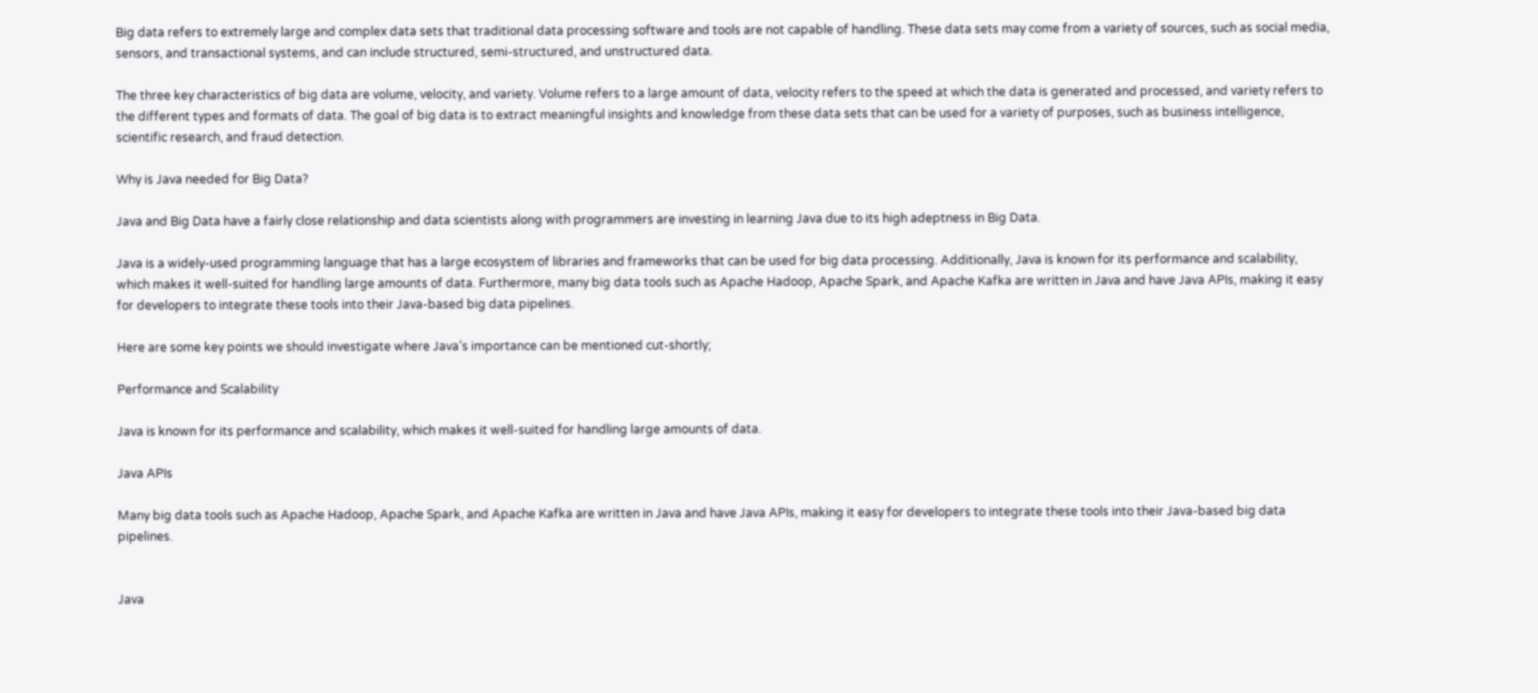Big data refers to extremely large and complex data sets that traditional data processing software and tools are not capable of handling. These data sets may come from a variety of sources, such as social media, sensors, and transactional systems, and can include structured, semi-structured, and unstructured data.

The three key characteristics of big data are volume, velocity, and variety. Volume refers to a large amount of data, velocity refers to the speed at which the data is generated and processed, and variety refers to the different types and formats of data. The goal of big data is to extract meaningful insights and knowledge from these data sets that can be used for a variety of purposes, such as business intelligence, scientific research, and fraud detection.

Why is Java needed for Big Data?

Java and Big Data have a fairly close relationship and data scientists along with programmers are investing in learning Java due to its high adeptness in Big Data.

Java is a widely-used programming language that has a large ecosystem of libraries and frameworks that can be used for big data processing. Additionally, Java is known for its performance and scalability, which makes it well-suited for handling large amounts of data. Furthermore, many big data tools such as Apache Hadoop, Apache Spark, and Apache Kafka are written in Java and have Java APIs, making it easy for developers to integrate these tools into their Java-based big data pipelines.

Here are some key points we should investigate where Java’s importance can be mentioned cut-shortly;

Performance and Scalability

Java is known for its performance and scalability, which makes it well-suited for handling large amounts of data.

Java APIs

Many big data tools such as Apache Hadoop, Apache Spark, and Apache Kafka are written in Java and have Java APIs, making it easy for developers to integrate these tools into their Java-based big data pipelines.


Java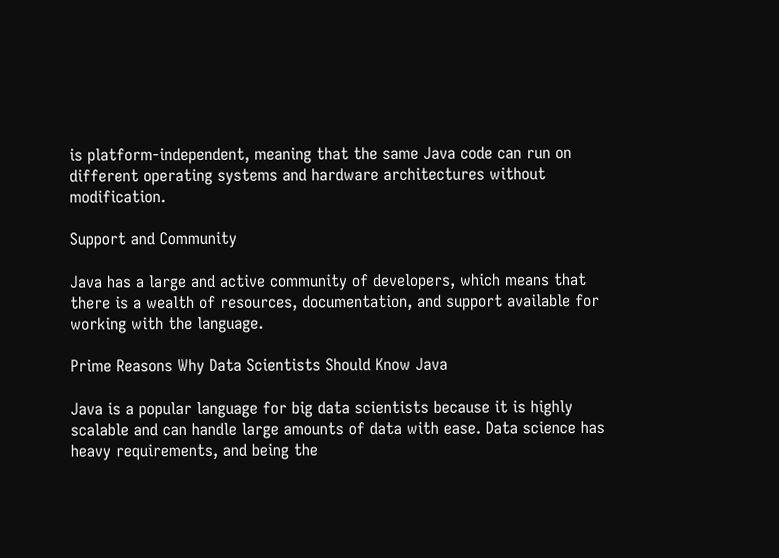is platform-independent, meaning that the same Java code can run on different operating systems and hardware architectures without modification.

Support and Community

Java has a large and active community of developers, which means that there is a wealth of resources, documentation, and support available for working with the language.

Prime Reasons Why Data Scientists Should Know Java

Java is a popular language for big data scientists because it is highly scalable and can handle large amounts of data with ease. Data science has heavy requirements, and being the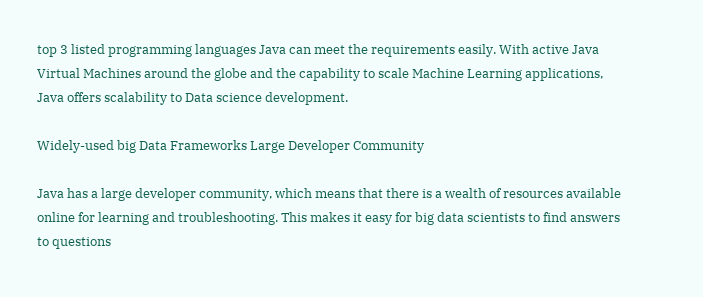top 3 listed programming languages Java can meet the requirements easily. With active Java Virtual Machines around the globe and the capability to scale Machine Learning applications, Java offers scalability to Data science development.

Widely-used big Data Frameworks Large Developer Community

Java has a large developer community, which means that there is a wealth of resources available online for learning and troubleshooting. This makes it easy for big data scientists to find answers to questions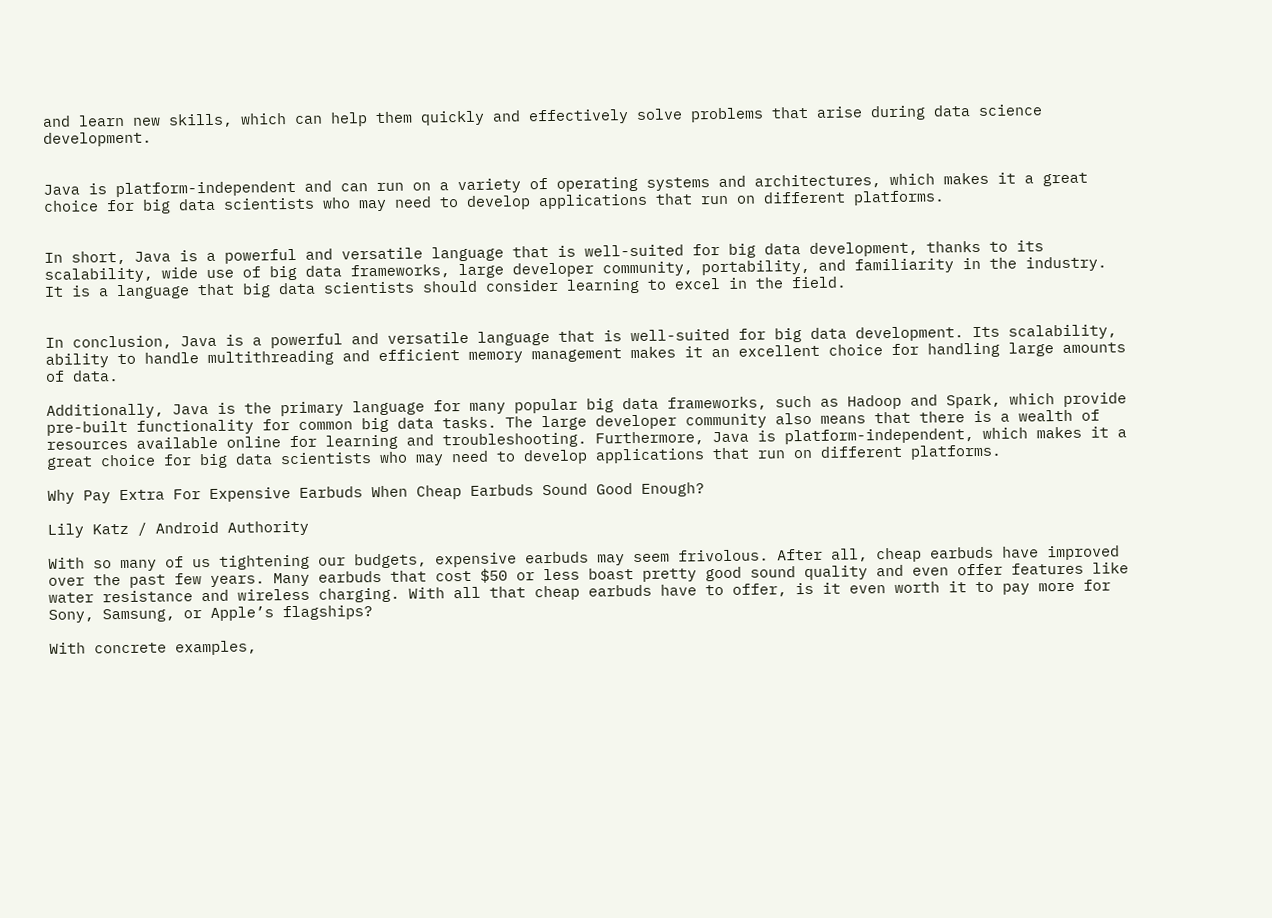and learn new skills, which can help them quickly and effectively solve problems that arise during data science development.


Java is platform-independent and can run on a variety of operating systems and architectures, which makes it a great choice for big data scientists who may need to develop applications that run on different platforms.


In short, Java is a powerful and versatile language that is well-suited for big data development, thanks to its scalability, wide use of big data frameworks, large developer community, portability, and familiarity in the industry. It is a language that big data scientists should consider learning to excel in the field.


In conclusion, Java is a powerful and versatile language that is well-suited for big data development. Its scalability, ability to handle multithreading and efficient memory management makes it an excellent choice for handling large amounts of data.

Additionally, Java is the primary language for many popular big data frameworks, such as Hadoop and Spark, which provide pre-built functionality for common big data tasks. The large developer community also means that there is a wealth of resources available online for learning and troubleshooting. Furthermore, Java is platform-independent, which makes it a great choice for big data scientists who may need to develop applications that run on different platforms.

Why Pay Extra For Expensive Earbuds When Cheap Earbuds Sound Good Enough?

Lily Katz / Android Authority

With so many of us tightening our budgets, expensive earbuds may seem frivolous. After all, cheap earbuds have improved over the past few years. Many earbuds that cost $50 or less boast pretty good sound quality and even offer features like water resistance and wireless charging. With all that cheap earbuds have to offer, is it even worth it to pay more for Sony, Samsung, or Apple’s flagships?

With concrete examples,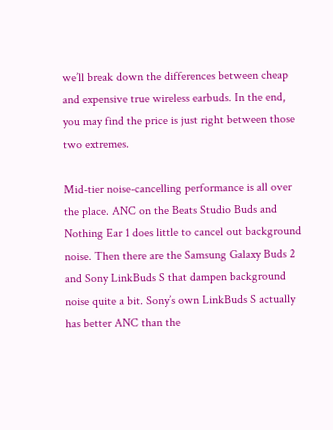we’ll break down the differences between cheap and expensive true wireless earbuds. In the end, you may find the price is just right between those two extremes.

Mid-tier noise-cancelling performance is all over the place. ANC on the Beats Studio Buds and Nothing Ear 1 does little to cancel out background noise. Then there are the Samsung Galaxy Buds 2 and Sony LinkBuds S that dampen background noise quite a bit. Sony’s own LinkBuds S actually has better ANC than the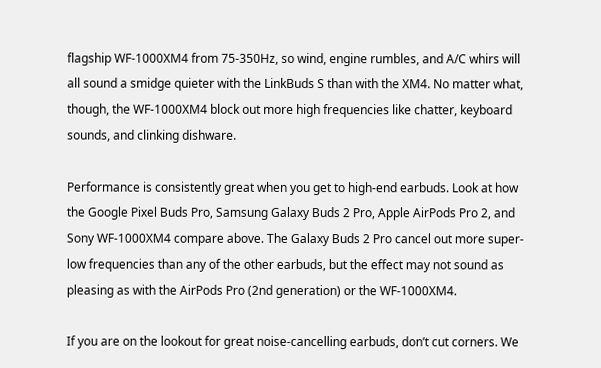flagship WF-1000XM4 from 75-350Hz, so wind, engine rumbles, and A/C whirs will all sound a smidge quieter with the LinkBuds S than with the XM4. No matter what, though, the WF-1000XM4 block out more high frequencies like chatter, keyboard sounds, and clinking dishware.

Performance is consistently great when you get to high-end earbuds. Look at how the Google Pixel Buds Pro, Samsung Galaxy Buds 2 Pro, Apple AirPods Pro 2, and Sony WF-1000XM4 compare above. The Galaxy Buds 2 Pro cancel out more super-low frequencies than any of the other earbuds, but the effect may not sound as pleasing as with the AirPods Pro (2nd generation) or the WF-1000XM4.

If you are on the lookout for great noise-cancelling earbuds, don’t cut corners. We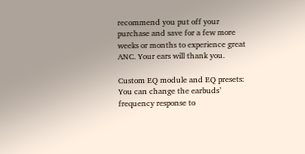recommend you put off your purchase and save for a few more weeks or months to experience great ANC. Your ears will thank you.

Custom EQ module and EQ presets: You can change the earbuds’ frequency response to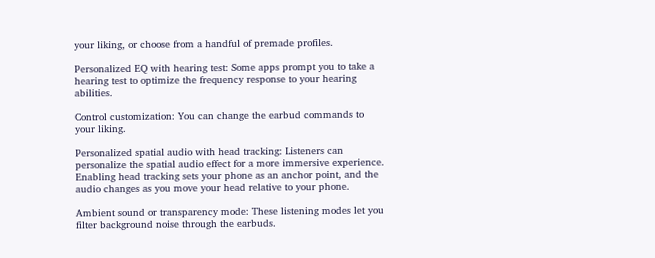your liking, or choose from a handful of premade profiles.

Personalized EQ with hearing test: Some apps prompt you to take a hearing test to optimize the frequency response to your hearing abilities.

Control customization: You can change the earbud commands to your liking.

Personalized spatial audio with head tracking: Listeners can personalize the spatial audio effect for a more immersive experience. Enabling head tracking sets your phone as an anchor point, and the audio changes as you move your head relative to your phone.

Ambient sound or transparency mode: These listening modes let you filter background noise through the earbuds.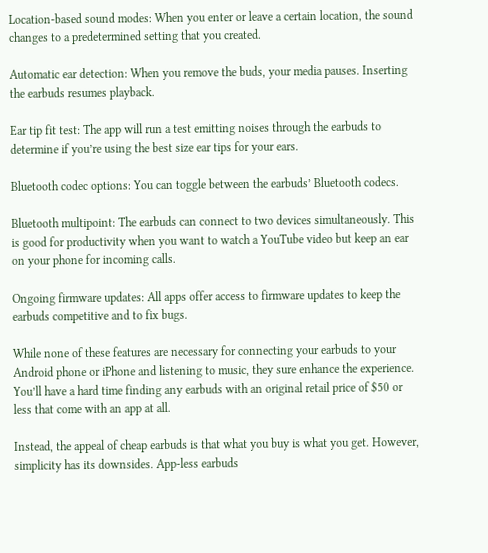Location-based sound modes: When you enter or leave a certain location, the sound changes to a predetermined setting that you created.

Automatic ear detection: When you remove the buds, your media pauses. Inserting the earbuds resumes playback.

Ear tip fit test: The app will run a test emitting noises through the earbuds to determine if you’re using the best size ear tips for your ears.

Bluetooth codec options: You can toggle between the earbuds’ Bluetooth codecs.

Bluetooth multipoint: The earbuds can connect to two devices simultaneously. This is good for productivity when you want to watch a YouTube video but keep an ear on your phone for incoming calls.

Ongoing firmware updates: All apps offer access to firmware updates to keep the earbuds competitive and to fix bugs.

While none of these features are necessary for connecting your earbuds to your Android phone or iPhone and listening to music, they sure enhance the experience. You’ll have a hard time finding any earbuds with an original retail price of $50 or less that come with an app at all.

Instead, the appeal of cheap earbuds is that what you buy is what you get. However, simplicity has its downsides. App-less earbuds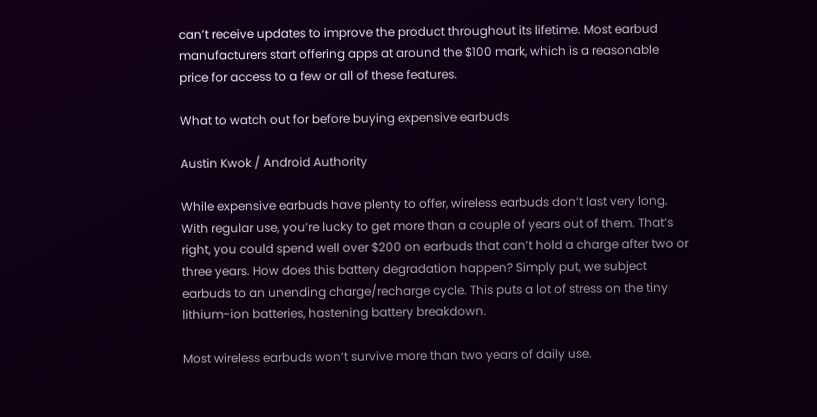can’t receive updates to improve the product throughout its lifetime. Most earbud manufacturers start offering apps at around the $100 mark, which is a reasonable price for access to a few or all of these features.

What to watch out for before buying expensive earbuds

Austin Kwok / Android Authority

While expensive earbuds have plenty to offer, wireless earbuds don’t last very long. With regular use, you’re lucky to get more than a couple of years out of them. That’s right, you could spend well over $200 on earbuds that can’t hold a charge after two or three years. How does this battery degradation happen? Simply put, we subject earbuds to an unending charge/recharge cycle. This puts a lot of stress on the tiny lithium-ion batteries, hastening battery breakdown.

Most wireless earbuds won’t survive more than two years of daily use.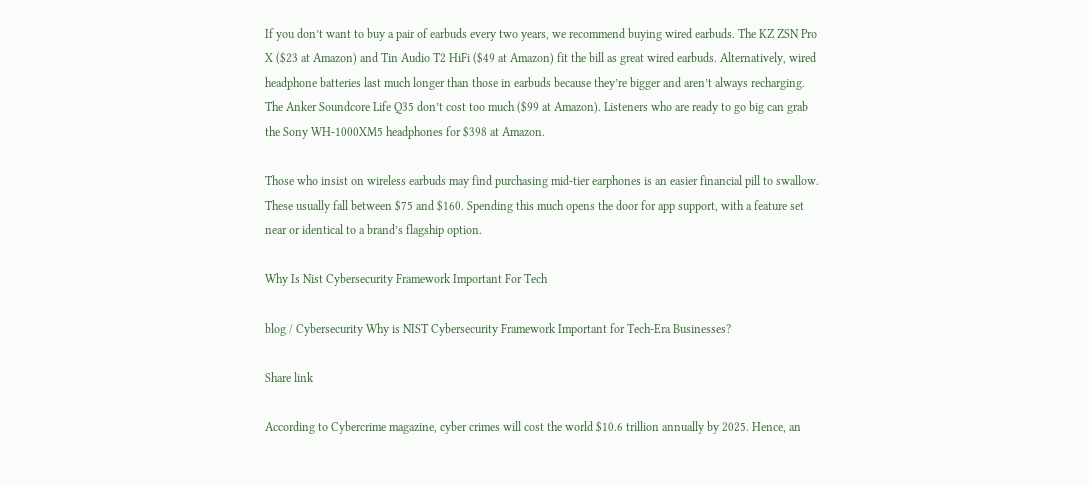If you don’t want to buy a pair of earbuds every two years, we recommend buying wired earbuds. The KZ ZSN Pro X ($23 at Amazon) and Tin Audio T2 HiFi ($49 at Amazon) fit the bill as great wired earbuds. Alternatively, wired headphone batteries last much longer than those in earbuds because they’re bigger and aren’t always recharging. The Anker Soundcore Life Q35 don’t cost too much ($99 at Amazon). Listeners who are ready to go big can grab the Sony WH-1000XM5 headphones for $398 at Amazon.

Those who insist on wireless earbuds may find purchasing mid-tier earphones is an easier financial pill to swallow. These usually fall between $75 and $160. Spending this much opens the door for app support, with a feature set near or identical to a brand’s flagship option.

Why Is Nist Cybersecurity Framework Important For Tech

blog / Cybersecurity Why is NIST Cybersecurity Framework Important for Tech-Era Businesses?

Share link

According to Cybercrime magazine, cyber crimes will cost the world $10.6 trillion annually by 2025. Hence, an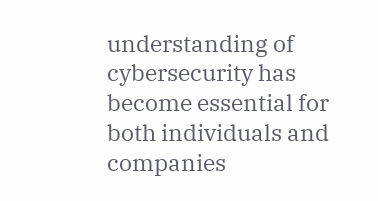understanding of cybersecurity has become essential for both individuals and companies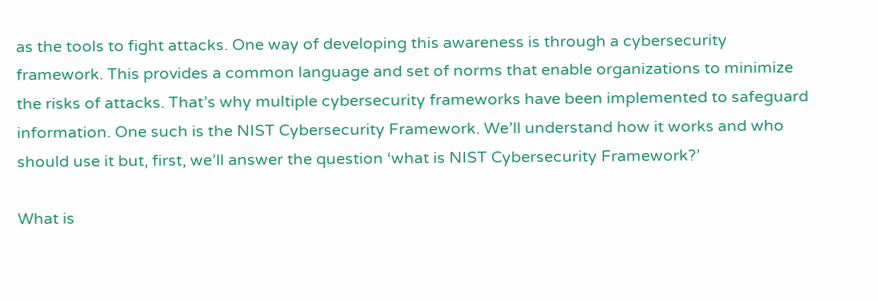as the tools to fight attacks. One way of developing this awareness is through a cybersecurity framework. This provides a common language and set of norms that enable organizations to minimize the risks of attacks. That’s why multiple cybersecurity frameworks have been implemented to safeguard information. One such is the NIST Cybersecurity Framework. We’ll understand how it works and who should use it but, first, we’ll answer the question ‘what is NIST Cybersecurity Framework?’

What is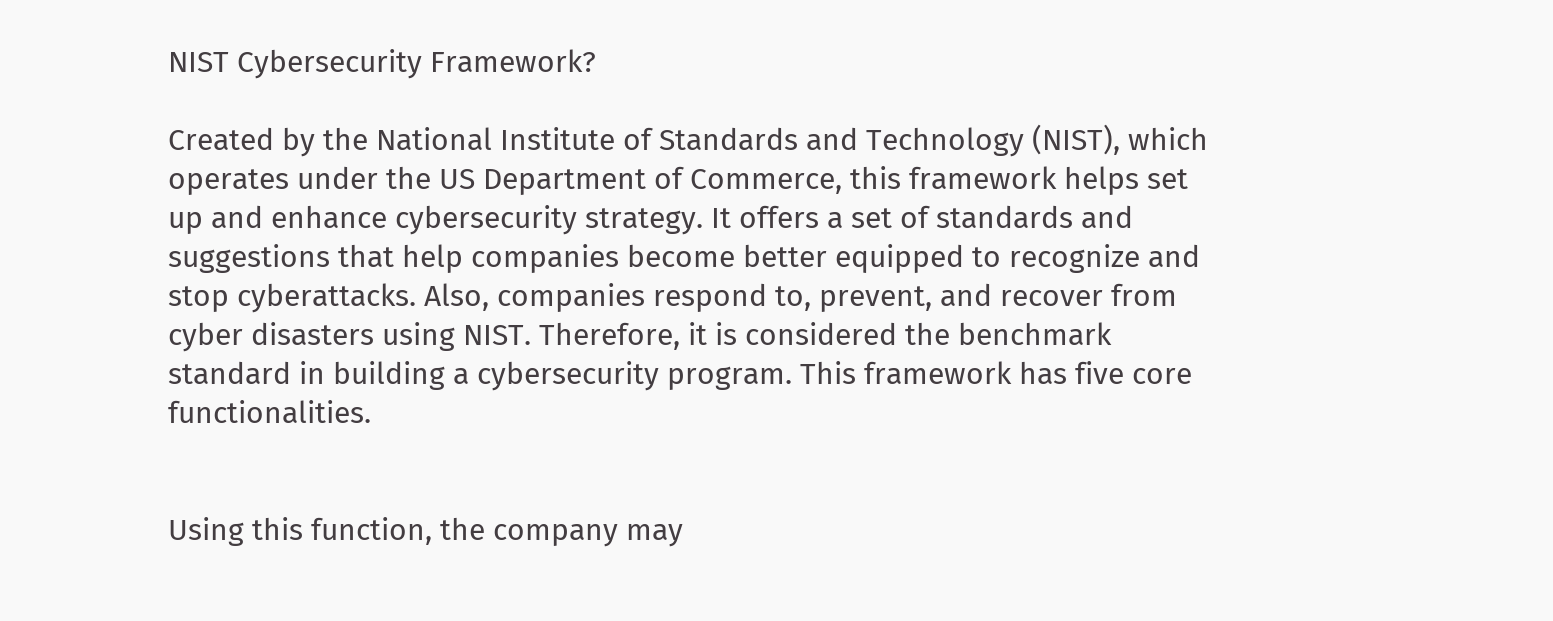NIST Cybersecurity Framework?

Created by the National Institute of Standards and Technology (NIST), which operates under the US Department of Commerce, this framework helps set up and enhance cybersecurity strategy. It offers a set of standards and suggestions that help companies become better equipped to recognize and stop cyberattacks. Also, companies respond to, prevent, and recover from cyber disasters using NIST. Therefore, it is considered the benchmark standard in building a cybersecurity program. This framework has five core functionalities.


Using this function, the company may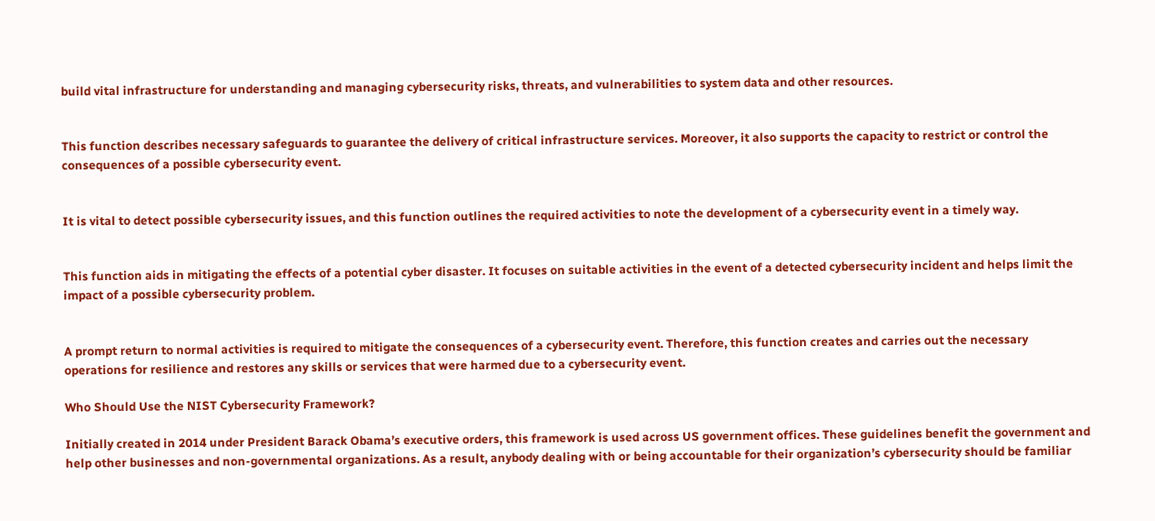build vital infrastructure for understanding and managing cybersecurity risks, threats, and vulnerabilities to system data and other resources.


This function describes necessary safeguards to guarantee the delivery of critical infrastructure services. Moreover, it also supports the capacity to restrict or control the consequences of a possible cybersecurity event.


It is vital to detect possible cybersecurity issues, and this function outlines the required activities to note the development of a cybersecurity event in a timely way.


This function aids in mitigating the effects of a potential cyber disaster. It focuses on suitable activities in the event of a detected cybersecurity incident and helps limit the impact of a possible cybersecurity problem.


A prompt return to normal activities is required to mitigate the consequences of a cybersecurity event. Therefore, this function creates and carries out the necessary operations for resilience and restores any skills or services that were harmed due to a cybersecurity event.

Who Should Use the NIST Cybersecurity Framework?

Initially created in 2014 under President Barack Obama’s executive orders, this framework is used across US government offices. These guidelines benefit the government and help other businesses and non-governmental organizations. As a result, anybody dealing with or being accountable for their organization’s cybersecurity should be familiar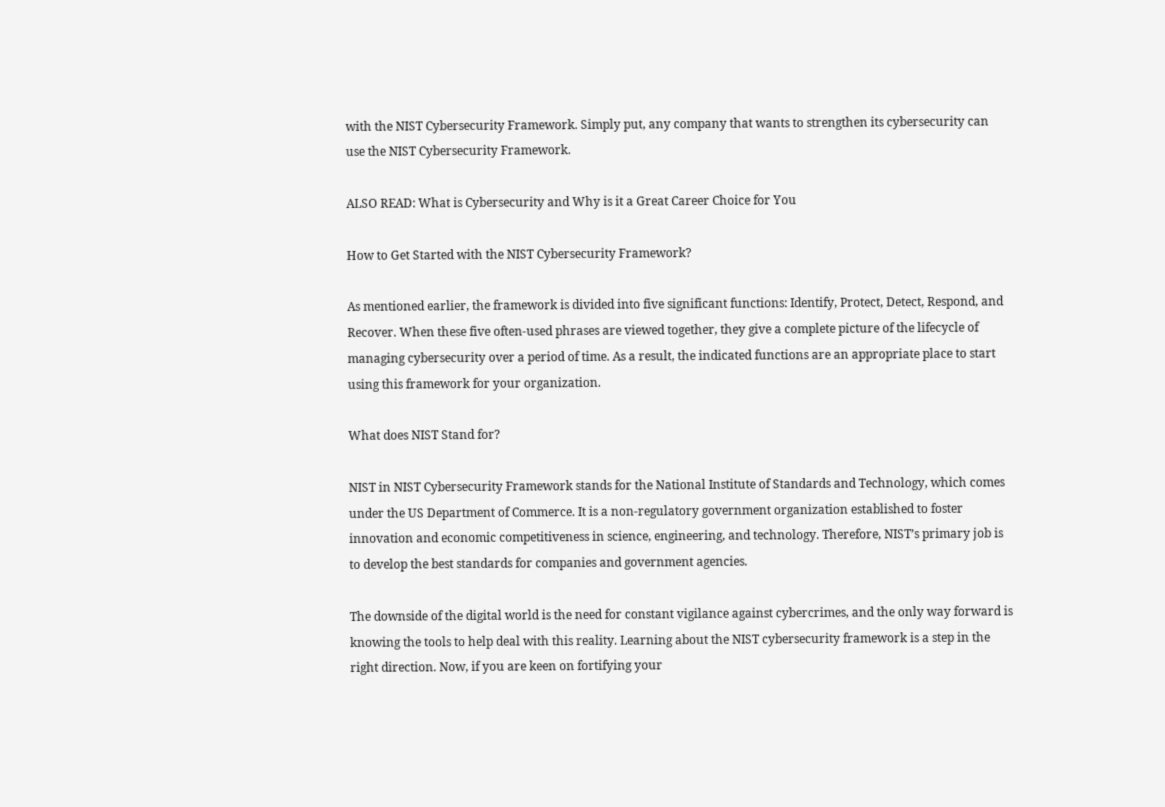with the NIST Cybersecurity Framework. Simply put, any company that wants to strengthen its cybersecurity can use the NIST Cybersecurity Framework.

ALSO READ: What is Cybersecurity and Why is it a Great Career Choice for You

How to Get Started with the NIST Cybersecurity Framework?

As mentioned earlier, the framework is divided into five significant functions: Identify, Protect, Detect, Respond, and Recover. When these five often-used phrases are viewed together, they give a complete picture of the lifecycle of managing cybersecurity over a period of time. As a result, the indicated functions are an appropriate place to start using this framework for your organization.

What does NIST Stand for?

NIST in NIST Cybersecurity Framework stands for the National Institute of Standards and Technology, which comes under the US Department of Commerce. It is a non-regulatory government organization established to foster innovation and economic competitiveness in science, engineering, and technology. Therefore, NIST’s primary job is to develop the best standards for companies and government agencies.

The downside of the digital world is the need for constant vigilance against cybercrimes, and the only way forward is knowing the tools to help deal with this reality. Learning about the NIST cybersecurity framework is a step in the right direction. Now, if you are keen on fortifying your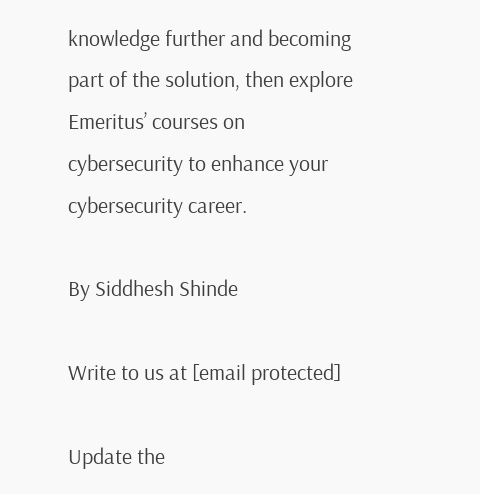knowledge further and becoming part of the solution, then explore Emeritus’ courses on cybersecurity to enhance your cybersecurity career.

By Siddhesh Shinde

Write to us at [email protected]

Update the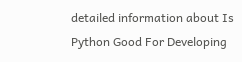detailed information about Is Python Good For Developing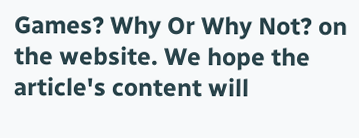Games? Why Or Why Not? on the website. We hope the article's content will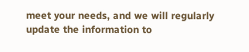meet your needs, and we will regularly update the information to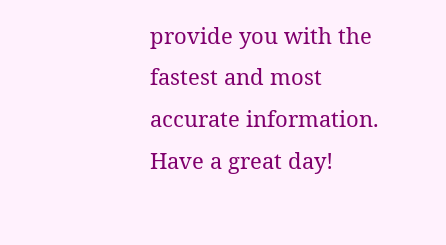provide you with the fastest and most accurate information. Have a great day!